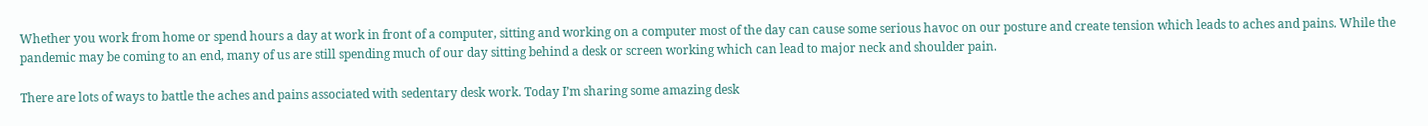Whether you work from home or spend hours a day at work in front of a computer, sitting and working on a computer most of the day can cause some serious havoc on our posture and create tension which leads to aches and pains. While the pandemic may be coming to an end, many of us are still spending much of our day sitting behind a desk or screen working which can lead to major neck and shoulder pain.

There are lots of ways to battle the aches and pains associated with sedentary desk work. Today I’m sharing some amazing desk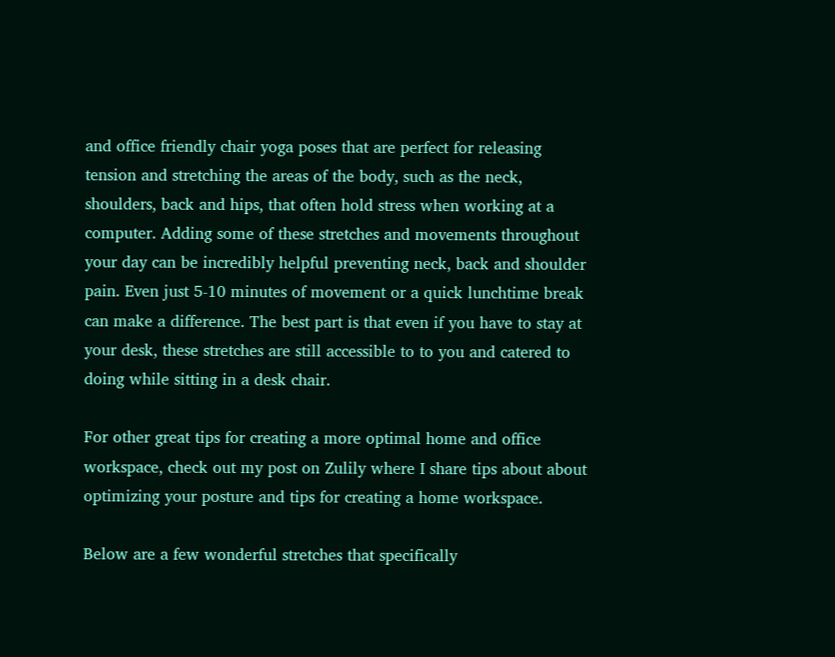and office friendly chair yoga poses that are perfect for releasing tension and stretching the areas of the body, such as the neck, shoulders, back and hips, that often hold stress when working at a computer. Adding some of these stretches and movements throughout your day can be incredibly helpful preventing neck, back and shoulder pain. Even just 5-10 minutes of movement or a quick lunchtime break can make a difference. The best part is that even if you have to stay at your desk, these stretches are still accessible to to you and catered to doing while sitting in a desk chair.

For other great tips for creating a more optimal home and office workspace, check out my post on Zulily where I share tips about about optimizing your posture and tips for creating a home workspace.

Below are a few wonderful stretches that specifically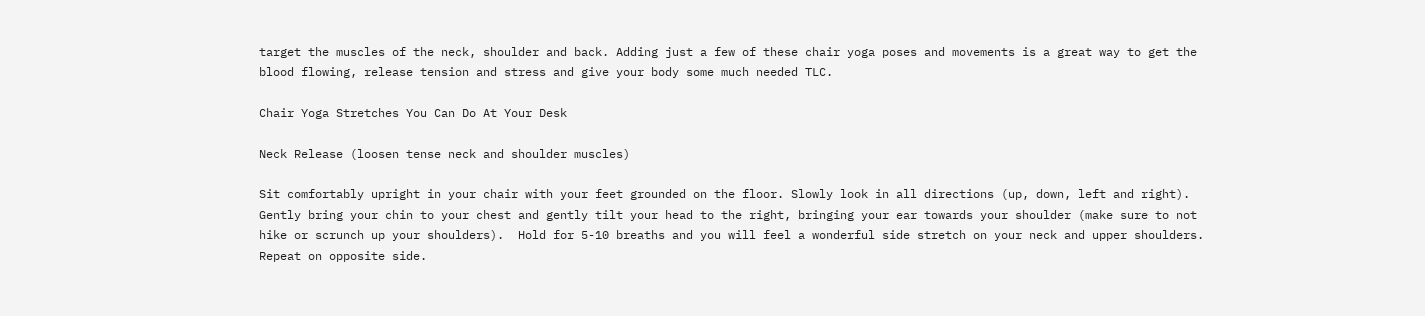target the muscles of the neck, shoulder and back. Adding just a few of these chair yoga poses and movements is a great way to get the blood flowing, release tension and stress and give your body some much needed TLC.

Chair Yoga Stretches You Can Do At Your Desk

Neck Release (loosen tense neck and shoulder muscles)

Sit comfortably upright in your chair with your feet grounded on the floor. Slowly look in all directions (up, down, left and right). Gently bring your chin to your chest and gently tilt your head to the right, bringing your ear towards your shoulder (make sure to not hike or scrunch up your shoulders).  Hold for 5-10 breaths and you will feel a wonderful side stretch on your neck and upper shoulders. Repeat on opposite side.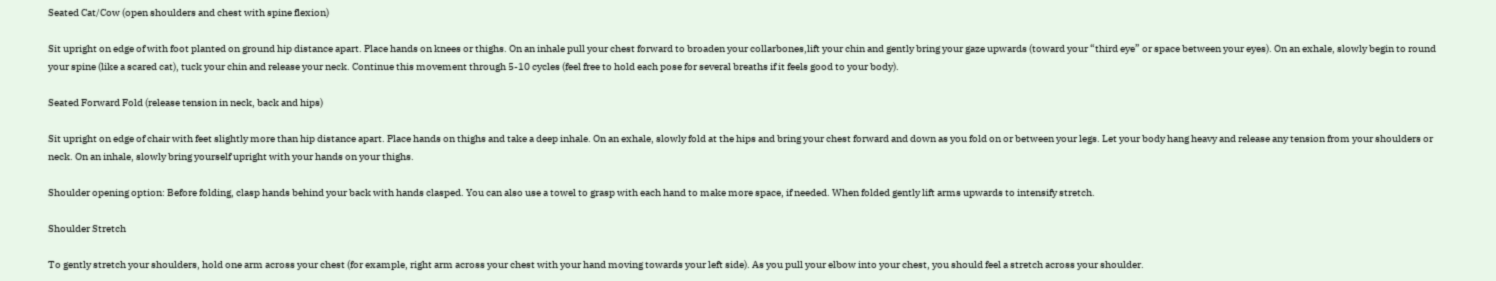Seated Cat/Cow (open shoulders and chest with spine flexion)

Sit upright on edge of with foot planted on ground hip distance apart. Place hands on knees or thighs. On an inhale pull your chest forward to broaden your collarbones,lift your chin and gently bring your gaze upwards (toward your “third eye” or space between your eyes). On an exhale, slowly begin to round your spine (like a scared cat), tuck your chin and release your neck. Continue this movement through 5-10 cycles (feel free to hold each pose for several breaths if it feels good to your body).

Seated Forward Fold (release tension in neck, back and hips)

Sit upright on edge of chair with feet slightly more than hip distance apart. Place hands on thighs and take a deep inhale. On an exhale, slowly fold at the hips and bring your chest forward and down as you fold on or between your legs. Let your body hang heavy and release any tension from your shoulders or neck. On an inhale, slowly bring yourself upright with your hands on your thighs.

Shoulder opening option: Before folding, clasp hands behind your back with hands clasped. You can also use a towel to grasp with each hand to make more space, if needed. When folded gently lift arms upwards to intensify stretch.

Shoulder Stretch

To gently stretch your shoulders, hold one arm across your chest (for example, right arm across your chest with your hand moving towards your left side). As you pull your elbow into your chest, you should feel a stretch across your shoulder.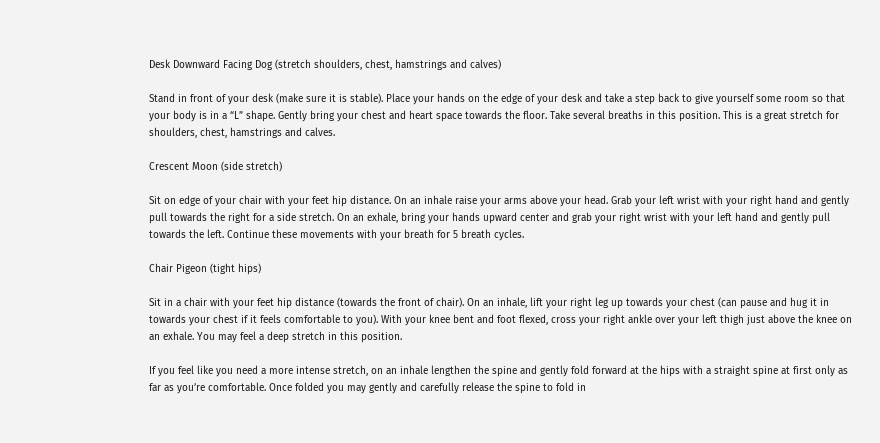Desk Downward Facing Dog (stretch shoulders, chest, hamstrings and calves)

Stand in front of your desk (make sure it is stable). Place your hands on the edge of your desk and take a step back to give yourself some room so that your body is in a “L” shape. Gently bring your chest and heart space towards the floor. Take several breaths in this position. This is a great stretch for shoulders, chest, hamstrings and calves.

Crescent Moon (side stretch)

Sit on edge of your chair with your feet hip distance. On an inhale raise your arms above your head. Grab your left wrist with your right hand and gently pull towards the right for a side stretch. On an exhale, bring your hands upward center and grab your right wrist with your left hand and gently pull towards the left. Continue these movements with your breath for 5 breath cycles.

Chair Pigeon (tight hips)

Sit in a chair with your feet hip distance (towards the front of chair). On an inhale, lift your right leg up towards your chest (can pause and hug it in towards your chest if it feels comfortable to you). With your knee bent and foot flexed, cross your right ankle over your left thigh just above the knee on an exhale. You may feel a deep stretch in this position.

If you feel like you need a more intense stretch, on an inhale lengthen the spine and gently fold forward at the hips with a straight spine at first only as far as you’re comfortable. Once folded you may gently and carefully release the spine to fold in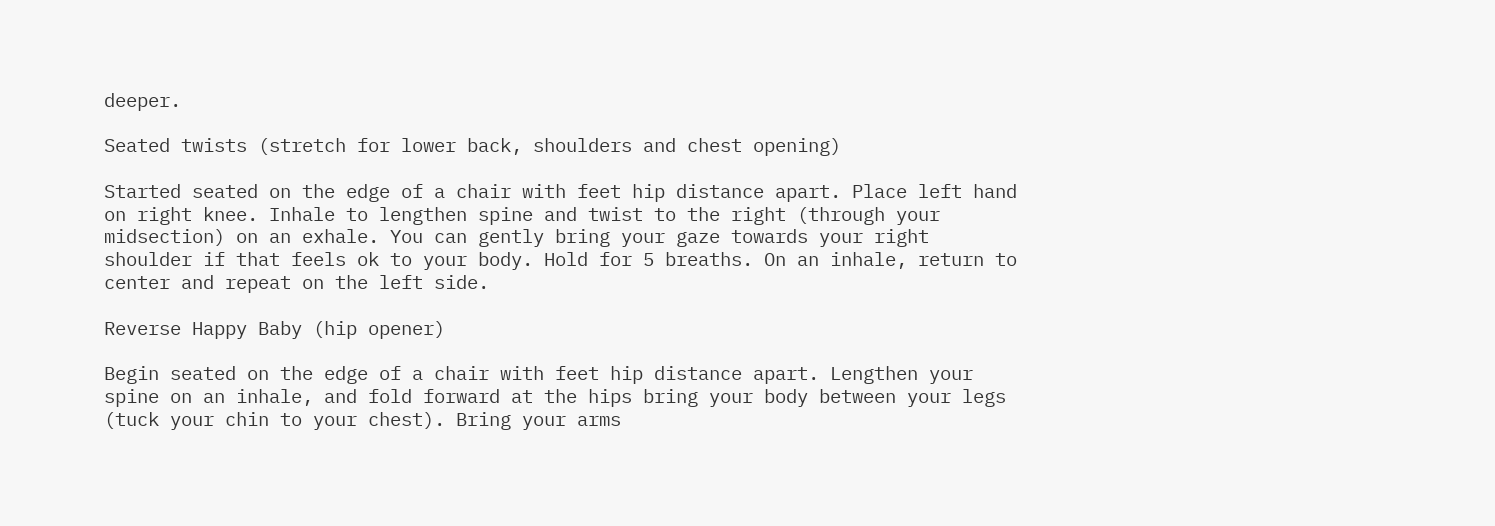deeper.

Seated twists (stretch for lower back, shoulders and chest opening)

Started seated on the edge of a chair with feet hip distance apart. Place left hand on right knee. Inhale to lengthen spine and twist to the right (through your midsection) on an exhale. You can gently bring your gaze towards your right shoulder if that feels ok to your body. Hold for 5 breaths. On an inhale, return to center and repeat on the left side.

Reverse Happy Baby (hip opener)

Begin seated on the edge of a chair with feet hip distance apart. Lengthen your spine on an inhale, and fold forward at the hips bring your body between your legs (tuck your chin to your chest). Bring your arms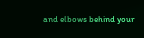and elbows behind your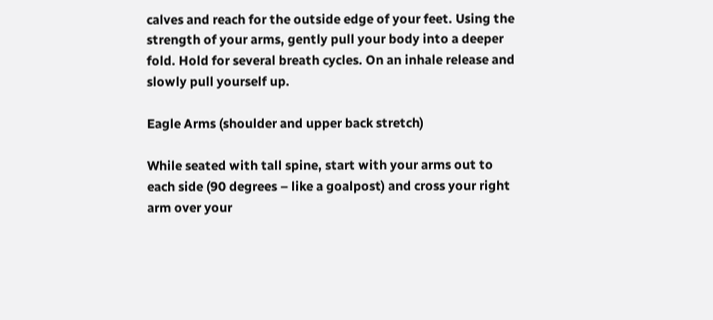calves and reach for the outside edge of your feet. Using the strength of your arms, gently pull your body into a deeper fold. Hold for several breath cycles. On an inhale release and slowly pull yourself up.

Eagle Arms (shoulder and upper back stretch)

While seated with tall spine, start with your arms out to each side (90 degrees – like a goalpost) and cross your right arm over your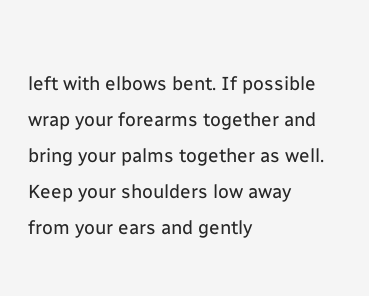left with elbows bent. If possible wrap your forearms together and bring your palms together as well. Keep your shoulders low away from your ears and gently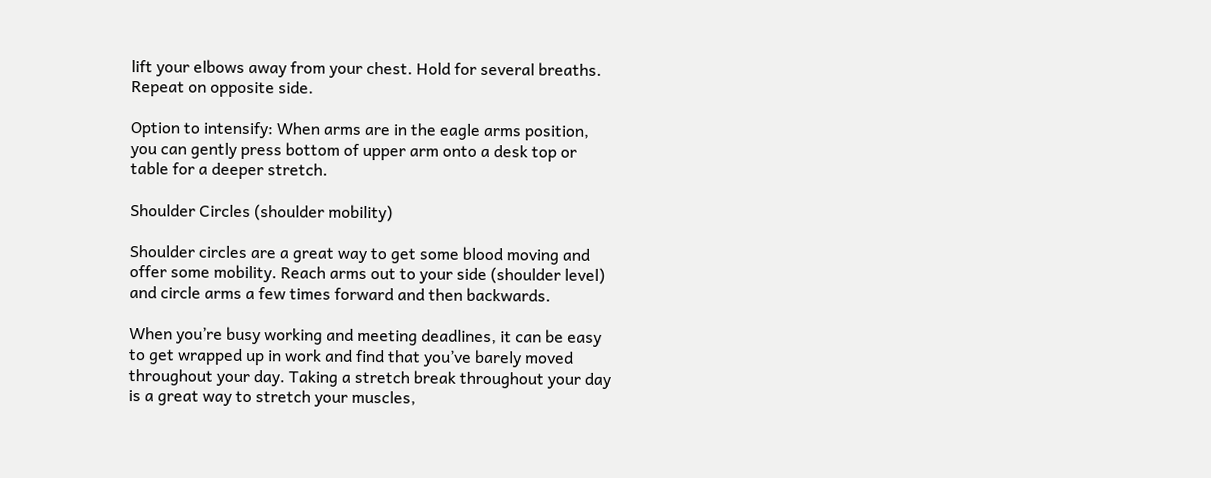lift your elbows away from your chest. Hold for several breaths. Repeat on opposite side.

Option to intensify: When arms are in the eagle arms position, you can gently press bottom of upper arm onto a desk top or table for a deeper stretch.

Shoulder Circles (shoulder mobility)

Shoulder circles are a great way to get some blood moving and offer some mobility. Reach arms out to your side (shoulder level) and circle arms a few times forward and then backwards.

When you’re busy working and meeting deadlines, it can be easy to get wrapped up in work and find that you’ve barely moved throughout your day. Taking a stretch break throughout your day is a great way to stretch your muscles,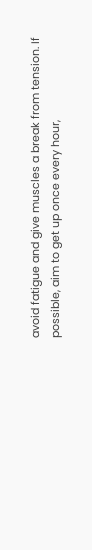avoid fatigue and give muscles a break from tension. If possible, aim to get up once every hour,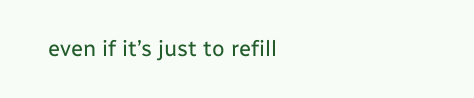even if it’s just to refill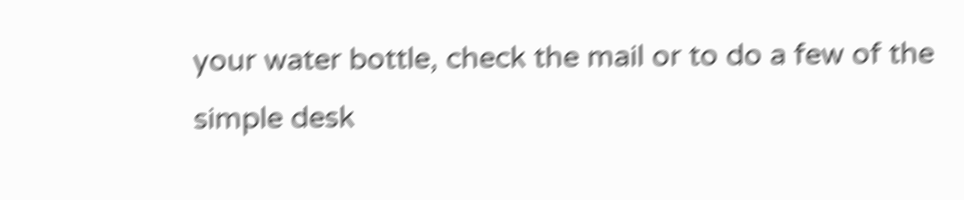your water bottle, check the mail or to do a few of the simple desk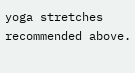yoga stretches recommended above.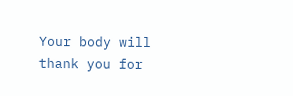Your body will thank you for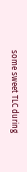some sweet TLC during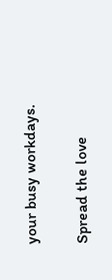your busy workdays.

Spread the love